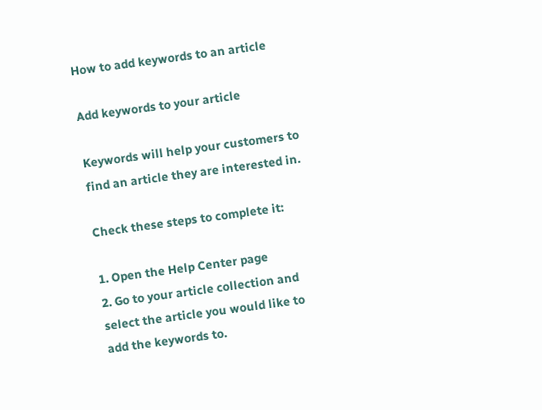How to add keywords to an article

Add keywords to your article

Keywords will help your customers to find an article they are interested in.

Check these steps to complete it:

1. Open the Help Center page
2. Go to your article collection and select the article you would like to add the keywords to.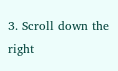3. Scroll down the right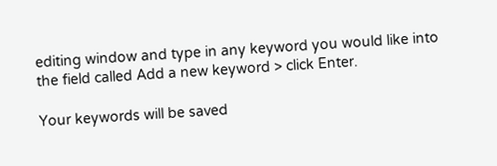editing window and type in any keyword you would like into the field called Add a new keyword > click Enter.

Your keywords will be saved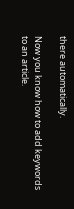there automatically.

Now you know how to add keywords to an article.